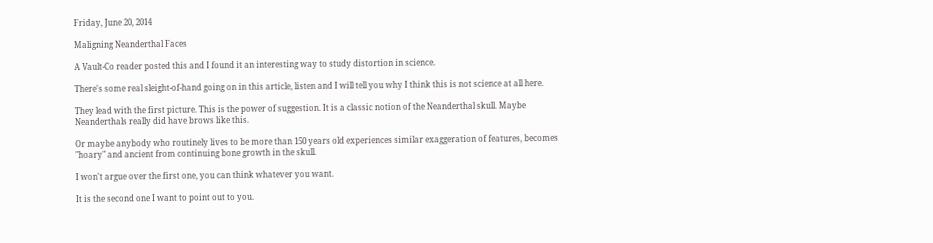Friday, June 20, 2014

Maligning Neanderthal Faces

A Vault-Co reader posted this and I found it an interesting way to study distortion in science.

There's some real sleight-of-hand going on in this article, listen and I will tell you why I think this is not science at all here.

They lead with the first picture. This is the power of suggestion. It is a classic notion of the Neanderthal skull. Maybe Neanderthals really did have brows like this.

Or maybe anybody who routinely lives to be more than 150 years old experiences similar exaggeration of features, becomes "hoary" and ancient from continuing bone growth in the skull.

I won't argue over the first one, you can think whatever you want.

It is the second one I want to point out to you.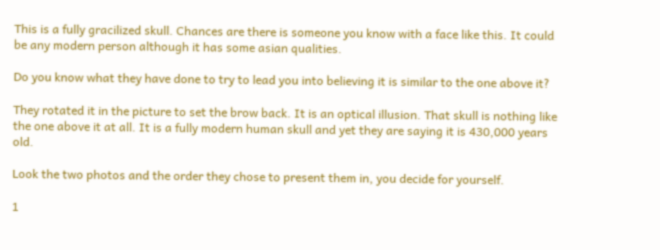This is a fully gracilized skull. Chances are there is someone you know with a face like this. It could be any modern person although it has some asian qualities.

Do you know what they have done to try to lead you into believing it is similar to the one above it?

They rotated it in the picture to set the brow back. It is an optical illusion. That skull is nothing like the one above it at all. It is a fully modern human skull and yet they are saying it is 430,000 years old.

Look the two photos and the order they chose to present them in, you decide for yourself.

1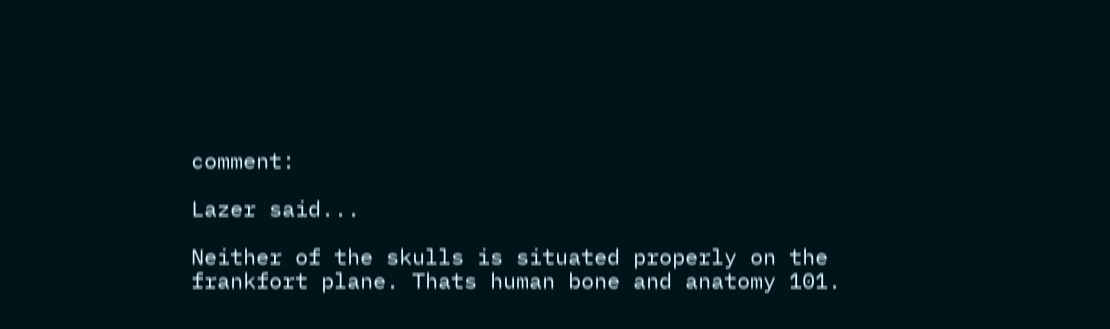comment:

Lazer said...

Neither of the skulls is situated properly on the frankfort plane. Thats human bone and anatomy 101.